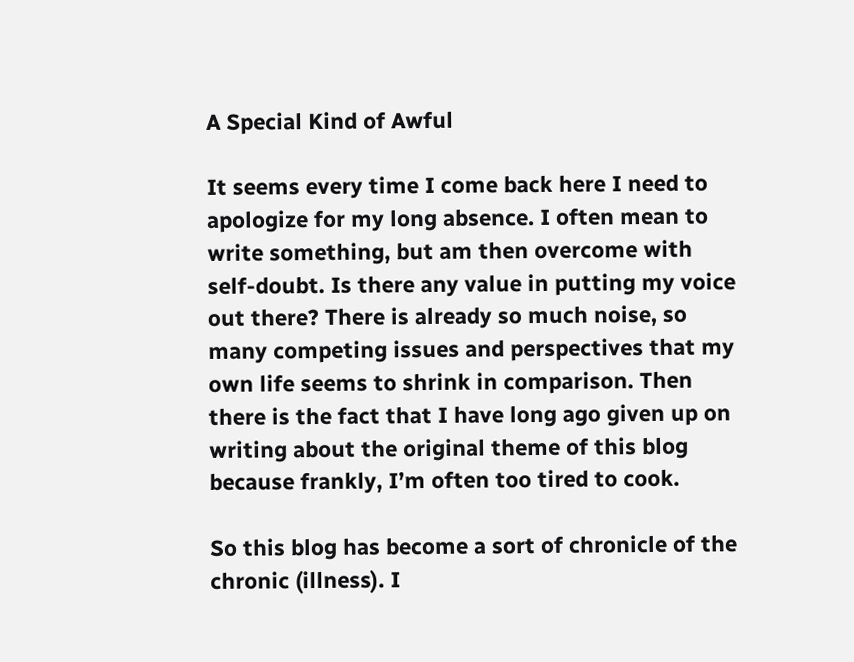A Special Kind of Awful

It seems every time I come back here I need to apologize for my long absence. I often mean to write something, but am then overcome with self-doubt. Is there any value in putting my voice out there? There is already so much noise, so many competing issues and perspectives that my own life seems to shrink in comparison. Then there is the fact that I have long ago given up on writing about the original theme of this blog because frankly, I’m often too tired to cook.

So this blog has become a sort of chronicle of the chronic (illness). I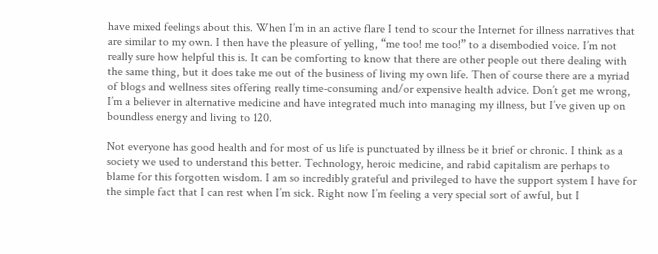have mixed feelings about this. When I’m in an active flare I tend to scour the Internet for illness narratives that are similar to my own. I then have the pleasure of yelling, “me too! me too!” to a disembodied voice. I’m not really sure how helpful this is. It can be comforting to know that there are other people out there dealing with the same thing, but it does take me out of the business of living my own life. Then of course there are a myriad of blogs and wellness sites offering really time-consuming and/or expensive health advice. Don’t get me wrong, I’m a believer in alternative medicine and have integrated much into managing my illness, but I’ve given up on boundless energy and living to 120.

Not everyone has good health and for most of us life is punctuated by illness be it brief or chronic. I think as a society we used to understand this better. Technology, heroic medicine, and rabid capitalism are perhaps to blame for this forgotten wisdom. I am so incredibly grateful and privileged to have the support system I have for the simple fact that I can rest when I’m sick. Right now I’m feeling a very special sort of awful, but I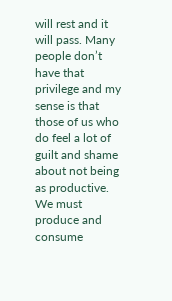will rest and it will pass. Many people don’t have that privilege and my sense is that those of us who do feel a lot of guilt and shame about not being as productive. We must produce and consume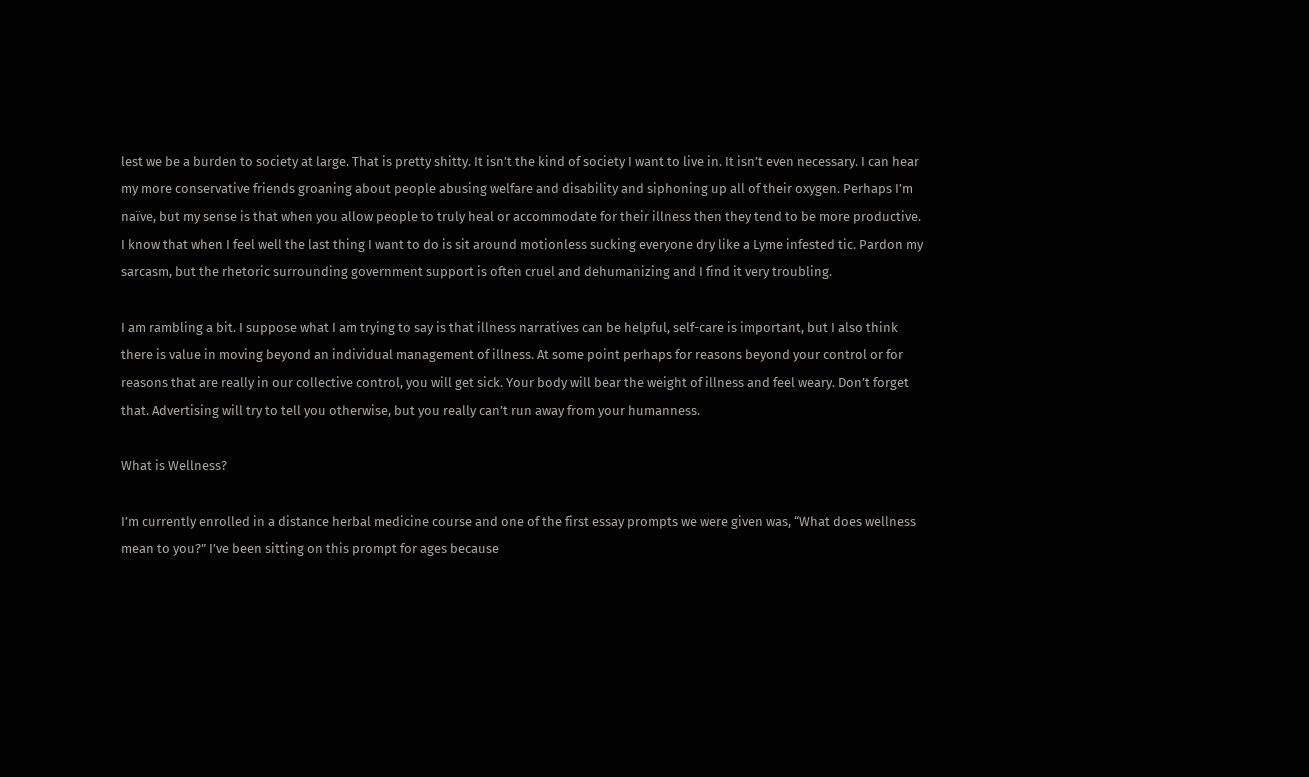lest we be a burden to society at large. That is pretty shitty. It isn’t the kind of society I want to live in. It isn’t even necessary. I can hear my more conservative friends groaning about people abusing welfare and disability and siphoning up all of their oxygen. Perhaps I’m naïve, but my sense is that when you allow people to truly heal or accommodate for their illness then they tend to be more productive. I know that when I feel well the last thing I want to do is sit around motionless sucking everyone dry like a Lyme infested tic. Pardon my sarcasm, but the rhetoric surrounding government support is often cruel and dehumanizing and I find it very troubling.

I am rambling a bit. I suppose what I am trying to say is that illness narratives can be helpful, self-care is important, but I also think there is value in moving beyond an individual management of illness. At some point perhaps for reasons beyond your control or for reasons that are really in our collective control, you will get sick. Your body will bear the weight of illness and feel weary. Don’t forget that. Advertising will try to tell you otherwise, but you really can’t run away from your humanness.

What is Wellness?

I’m currently enrolled in a distance herbal medicine course and one of the first essay prompts we were given was, “What does wellness mean to you?” I’ve been sitting on this prompt for ages because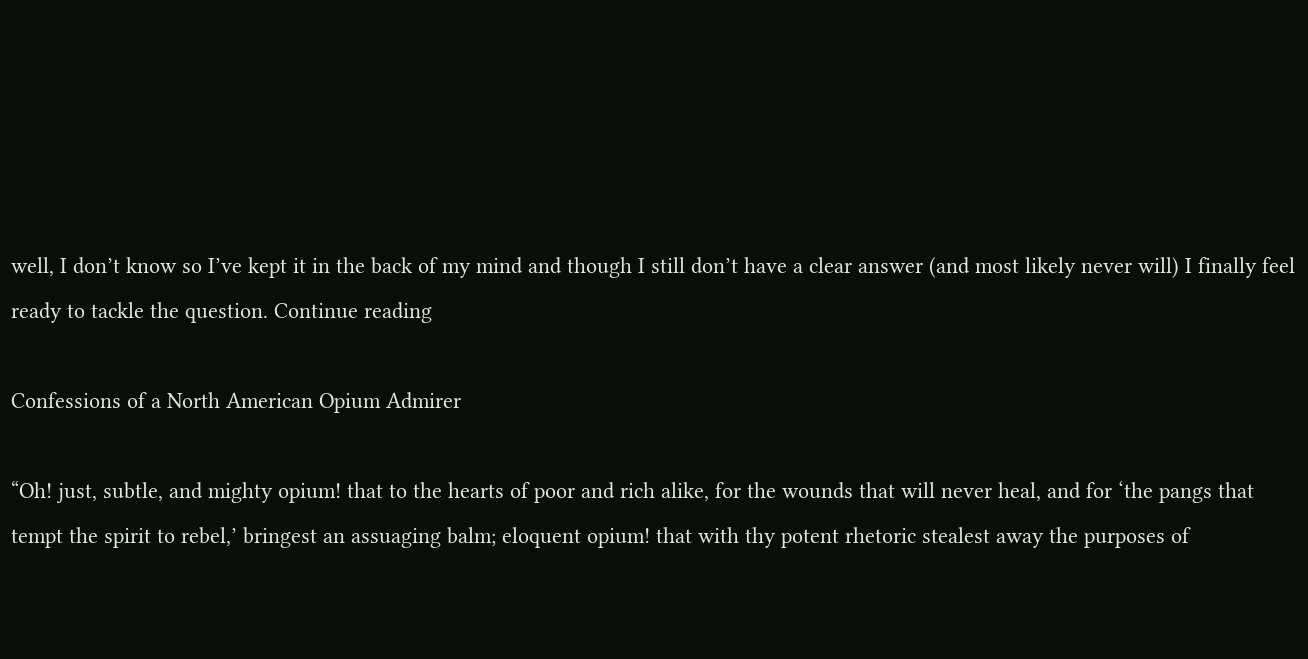well, I don’t know so I’ve kept it in the back of my mind and though I still don’t have a clear answer (and most likely never will) I finally feel ready to tackle the question. Continue reading

Confessions of a North American Opium Admirer

“Oh! just, subtle, and mighty opium! that to the hearts of poor and rich alike, for the wounds that will never heal, and for ‘the pangs that tempt the spirit to rebel,’ bringest an assuaging balm; eloquent opium! that with thy potent rhetoric stealest away the purposes of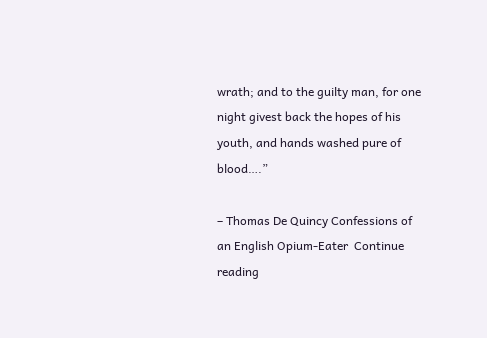wrath; and to the guilty man, for one night givest back the hopes of his youth, and hands washed pure of blood….”

– Thomas De Quincy Confessions of an English Opium-Eater  Continue reading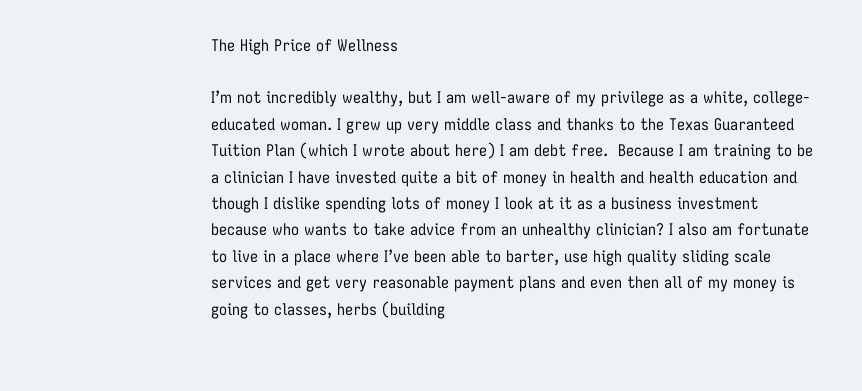The High Price of Wellness

I’m not incredibly wealthy, but I am well-aware of my privilege as a white, college-educated woman. I grew up very middle class and thanks to the Texas Guaranteed Tuition Plan (which I wrote about here) I am debt free.  Because I am training to be a clinician I have invested quite a bit of money in health and health education and though I dislike spending lots of money I look at it as a business investment because who wants to take advice from an unhealthy clinician? I also am fortunate to live in a place where I’ve been able to barter, use high quality sliding scale services and get very reasonable payment plans and even then all of my money is going to classes, herbs (building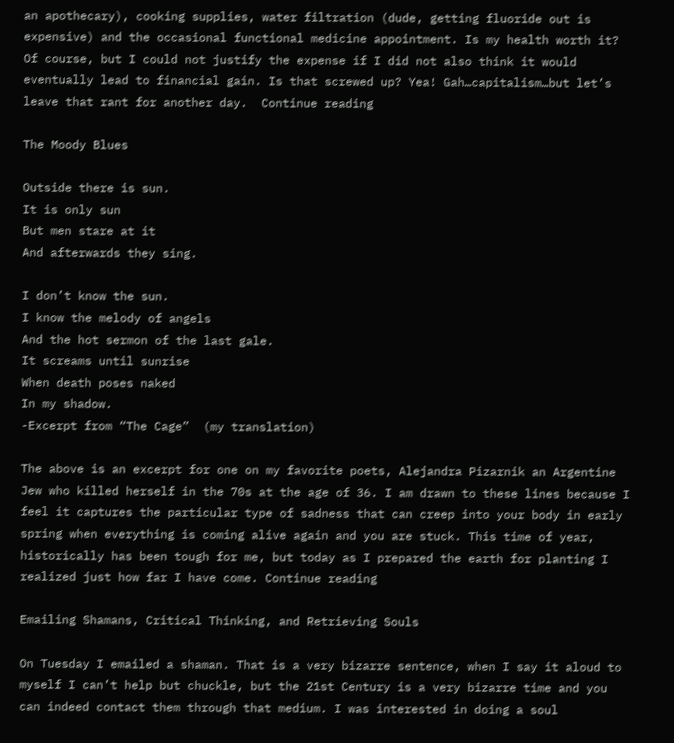an apothecary), cooking supplies, water filtration (dude, getting fluoride out is expensive) and the occasional functional medicine appointment. Is my health worth it? Of course, but I could not justify the expense if I did not also think it would eventually lead to financial gain. Is that screwed up? Yea! Gah…capitalism…but let’s leave that rant for another day.  Continue reading

The Moody Blues

Outside there is sun.
It is only sun
But men stare at it
And afterwards they sing.

I don’t know the sun.
I know the melody of angels
And the hot sermon of the last gale.
It screams until sunrise
When death poses naked
In my shadow.
-Excerpt from “The Cage”  (my translation)

The above is an excerpt for one on my favorite poets, Alejandra Pizarnik an Argentine Jew who killed herself in the 70s at the age of 36. I am drawn to these lines because I feel it captures the particular type of sadness that can creep into your body in early spring when everything is coming alive again and you are stuck. This time of year, historically has been tough for me, but today as I prepared the earth for planting I realized just how far I have come. Continue reading

Emailing Shamans, Critical Thinking, and Retrieving Souls

On Tuesday I emailed a shaman. That is a very bizarre sentence, when I say it aloud to myself I can’t help but chuckle, but the 21st Century is a very bizarre time and you can indeed contact them through that medium. I was interested in doing a soul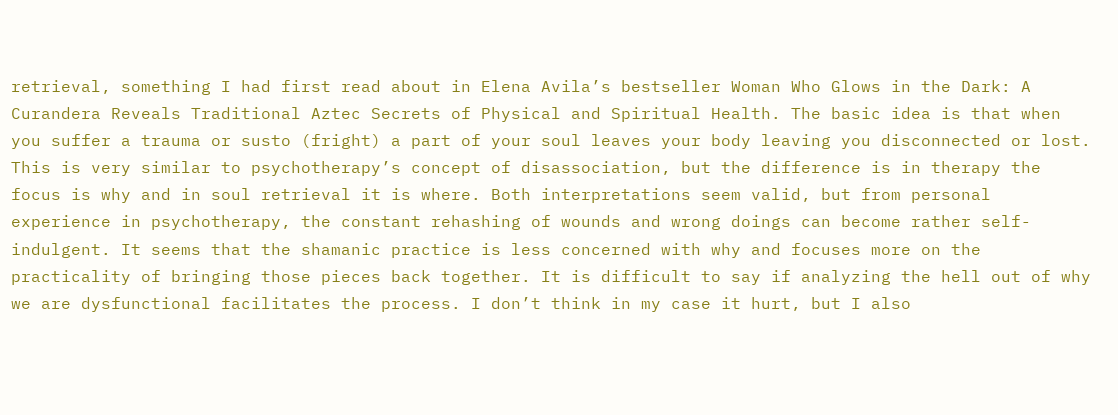retrieval, something I had first read about in Elena Avila’s bestseller Woman Who Glows in the Dark: A Curandera Reveals Traditional Aztec Secrets of Physical and Spiritual Health. The basic idea is that when you suffer a trauma or susto (fright) a part of your soul leaves your body leaving you disconnected or lost. This is very similar to psychotherapy’s concept of disassociation, but the difference is in therapy the focus is why and in soul retrieval it is where. Both interpretations seem valid, but from personal experience in psychotherapy, the constant rehashing of wounds and wrong doings can become rather self-indulgent. It seems that the shamanic practice is less concerned with why and focuses more on the practicality of bringing those pieces back together. It is difficult to say if analyzing the hell out of why we are dysfunctional facilitates the process. I don’t think in my case it hurt, but I also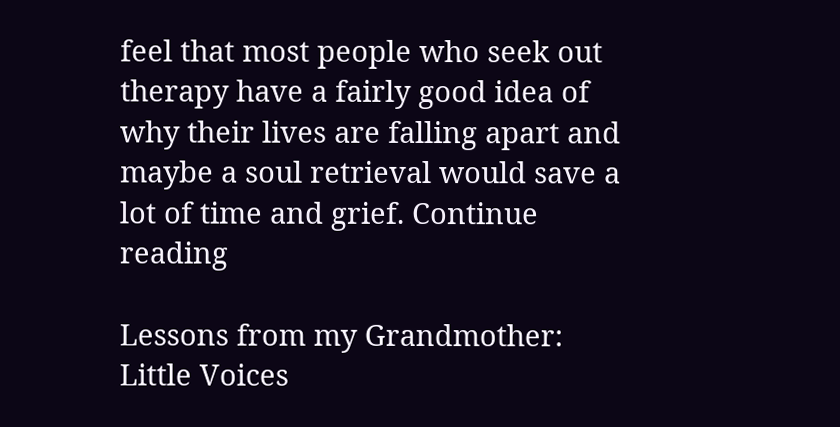feel that most people who seek out therapy have a fairly good idea of why their lives are falling apart and maybe a soul retrieval would save a lot of time and grief. Continue reading

Lessons from my Grandmother: Little Voices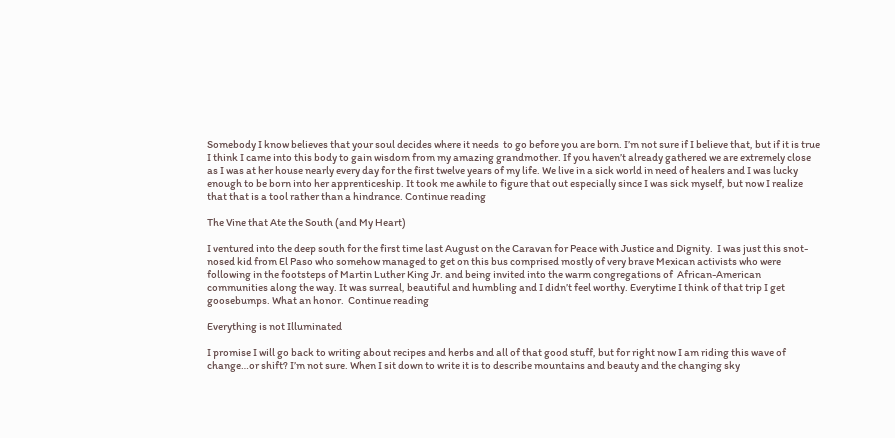Somebody I know believes that your soul decides where it needs  to go before you are born. I’m not sure if I believe that, but if it is true I think I came into this body to gain wisdom from my amazing grandmother. If you haven’t already gathered we are extremely close as I was at her house nearly every day for the first twelve years of my life. We live in a sick world in need of healers and I was lucky enough to be born into her apprenticeship. It took me awhile to figure that out especially since I was sick myself, but now I realize that that is a tool rather than a hindrance. Continue reading

The Vine that Ate the South (and My Heart)

I ventured into the deep south for the first time last August on the Caravan for Peace with Justice and Dignity.  I was just this snot-nosed kid from El Paso who somehow managed to get on this bus comprised mostly of very brave Mexican activists who were following in the footsteps of Martin Luther King Jr. and being invited into the warm congregations of  African-American communities along the way. It was surreal, beautiful and humbling and I didn’t feel worthy. Everytime I think of that trip I get goosebumps. What an honor.  Continue reading

Everything is not Illuminated

I promise I will go back to writing about recipes and herbs and all of that good stuff, but for right now I am riding this wave of change…or shift? I’m not sure. When I sit down to write it is to describe mountains and beauty and the changing sky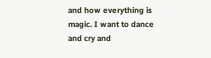and how everything is magic. I want to dance and cry and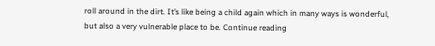roll around in the dirt. It’s like being a child again which in many ways is wonderful, but also a very vulnerable place to be. Continue reading